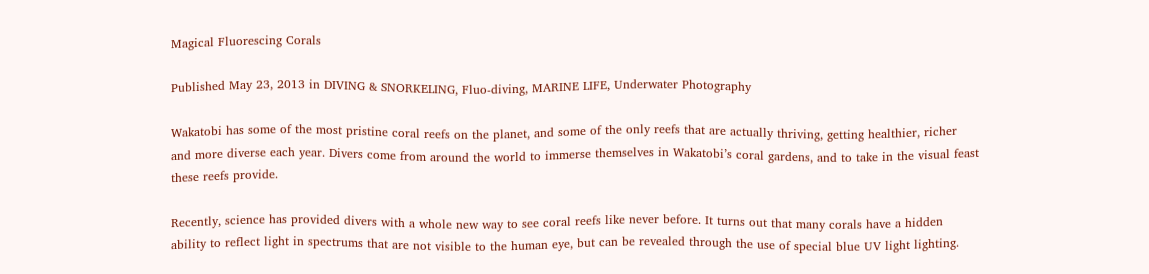Magical Fluorescing Corals

Published May 23, 2013 in DIVING & SNORKELING, Fluo-diving, MARINE LIFE, Underwater Photography

Wakatobi has some of the most pristine coral reefs on the planet, and some of the only reefs that are actually thriving, getting healthier, richer and more diverse each year. Divers come from around the world to immerse themselves in Wakatobi’s coral gardens, and to take in the visual feast these reefs provide.

Recently, science has provided divers with a whole new way to see coral reefs like never before. It turns out that many corals have a hidden ability to reflect light in spectrums that are not visible to the human eye, but can be revealed through the use of special blue UV light lighting.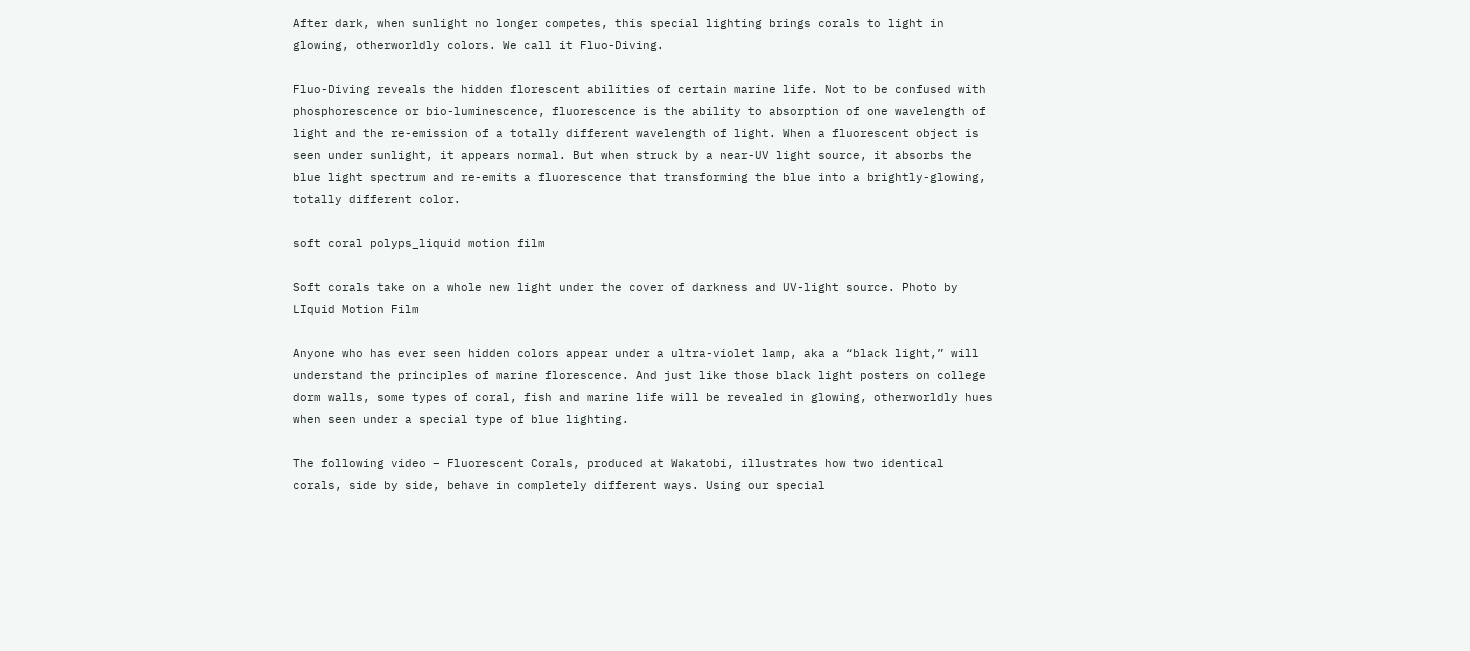After dark, when sunlight no longer competes, this special lighting brings corals to light in glowing, otherworldly colors. We call it Fluo-Diving.

Fluo-Diving reveals the hidden florescent abilities of certain marine life. Not to be confused with phosphorescence or bio-luminescence, fluorescence is the ability to absorption of one wavelength of light and the re-emission of a totally different wavelength of light. When a fluorescent object is seen under sunlight, it appears normal. But when struck by a near-UV light source, it absorbs the blue light spectrum and re-emits a fluorescence that transforming the blue into a brightly-glowing, totally different color.

soft coral polyps_liquid motion film

Soft corals take on a whole new light under the cover of darkness and UV-light source. Photo by LIquid Motion Film

Anyone who has ever seen hidden colors appear under a ultra-violet lamp, aka a “black light,” will understand the principles of marine florescence. And just like those black light posters on college dorm walls, some types of coral, fish and marine life will be revealed in glowing, otherworldly hues when seen under a special type of blue lighting.

The following video – Fluorescent Corals, produced at Wakatobi, illustrates how two identical corals, side by side, behave in completely different ways. Using our special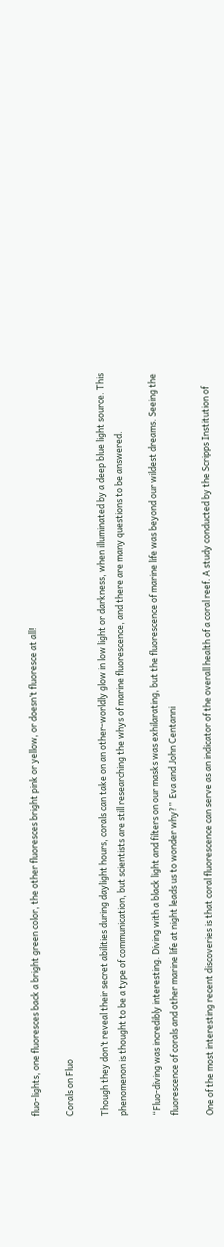fluo-lights, one fluoresces back a bright green color, the other fluoresces bright pink or yellow, or doesn’t fluoresce at all!

Corals on Fluo

Though they don’t reveal their secret abilities during daylight hours, corals can take on an other-worldly glow in low light or darkness, when illuminated by a deep blue light source. This phenomenon is thought to be a type of communication, but scientists are still researching the whys of marine fluorescence, and there are many questions to be answered.

“Fluo-diving was incredibly interesting. Diving with a black light and filters on our masks was exhilarating, but the fluorescence of marine life was beyond our wildest dreams. Seeing the fluorescence of corals and other marine life at night leads us to wonder why?”  Eva and John Centanni

One of the most interesting recent discoveries is that coral fluorescence can serve as an indicator of the overall health of a coral reef. A study conducted by the Scripps Institution of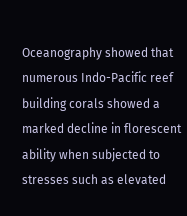Oceanography showed that numerous Indo-Pacific reef building corals showed a marked decline in florescent ability when subjected to stresses such as elevated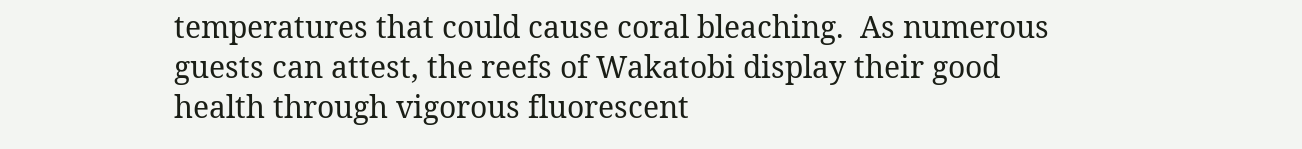temperatures that could cause coral bleaching.  As numerous guests can attest, the reefs of Wakatobi display their good health through vigorous fluorescent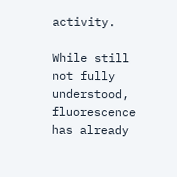activity.

While still not fully understood, fluorescence has already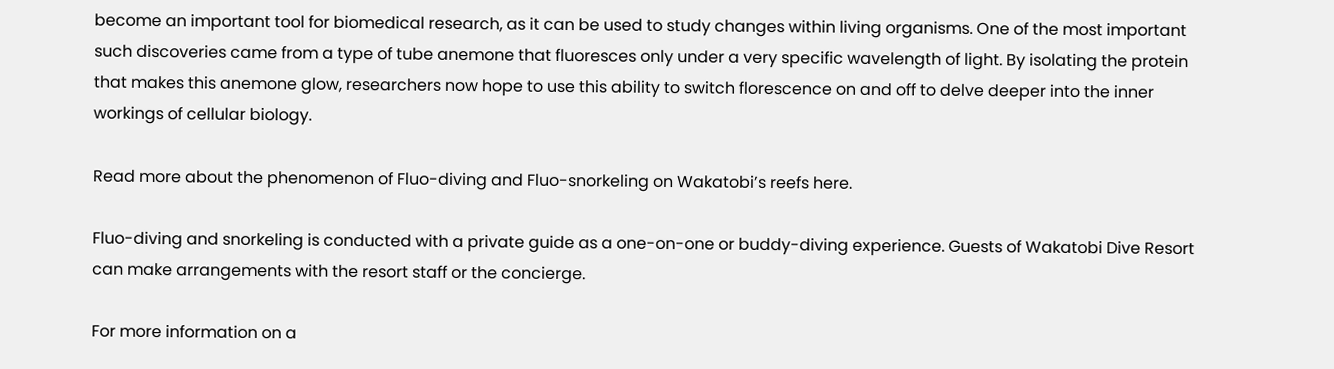become an important tool for biomedical research, as it can be used to study changes within living organisms. One of the most important such discoveries came from a type of tube anemone that fluoresces only under a very specific wavelength of light. By isolating the protein that makes this anemone glow, researchers now hope to use this ability to switch florescence on and off to delve deeper into the inner workings of cellular biology.

Read more about the phenomenon of Fluo-diving and Fluo-snorkeling on Wakatobi’s reefs here.

Fluo-diving and snorkeling is conducted with a private guide as a one-on-one or buddy-diving experience. Guests of Wakatobi Dive Resort can make arrangements with the resort staff or the concierge.

For more information on a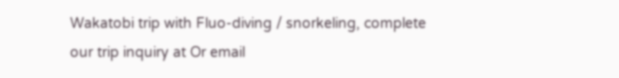Wakatobi trip with Fluo-diving / snorkeling, complete our trip inquiry at Or email